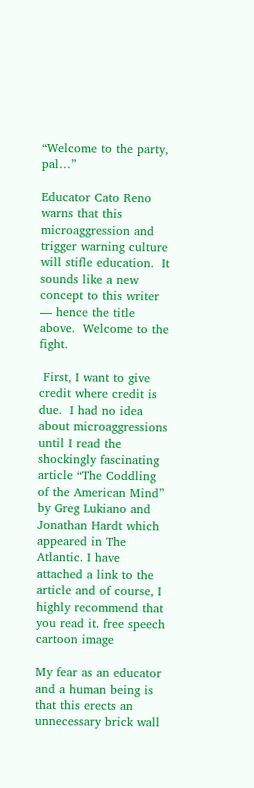“Welcome to the party, pal…”

Educator Cato Reno warns that this microaggression and trigger warning culture will stifle education.  It sounds like a new concept to this writer — hence the title above.  Welcome to the fight.

 First, I want to give credit where credit is due.  I had no idea about microaggressions until I read the shockingly fascinating article “The Coddling of the American Mind” by Greg Lukiano and Jonathan Hardt which appeared in The Atlantic. I have attached a link to the article and of course, I highly recommend that you read it. free speech cartoon image

My fear as an educator and a human being is that this erects an unnecessary brick wall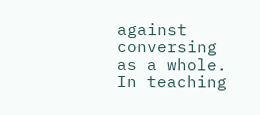against conversing as a whole.  In teaching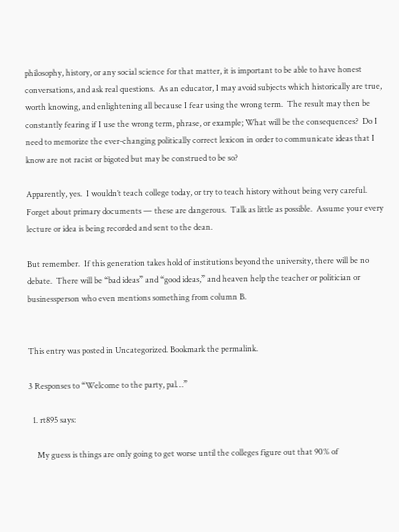philosophy, history, or any social science for that matter, it is important to be able to have honest conversations, and ask real questions.  As an educator, I may avoid subjects which historically are true, worth knowing, and enlightening all because I fear using the wrong term.  The result may then be constantly fearing if I use the wrong term, phrase, or example; What will be the consequences?  Do I need to memorize the ever-changing politically correct lexicon in order to communicate ideas that I know are not racist or bigoted but may be construed to be so?

Apparently, yes.  I wouldn’t teach college today, or try to teach history without being very careful.  Forget about primary documents — these are dangerous.  Talk as little as possible.  Assume your every lecture or idea is being recorded and sent to the dean.

But remember.  If this generation takes hold of institutions beyond the university, there will be no debate.  There will be “bad ideas” and “good ideas,” and heaven help the teacher or politician or businessperson who even mentions something from column B.


This entry was posted in Uncategorized. Bookmark the permalink.

3 Responses to “Welcome to the party, pal…”

  1. rt895 says:

    My guess is things are only going to get worse until the colleges figure out that 90% of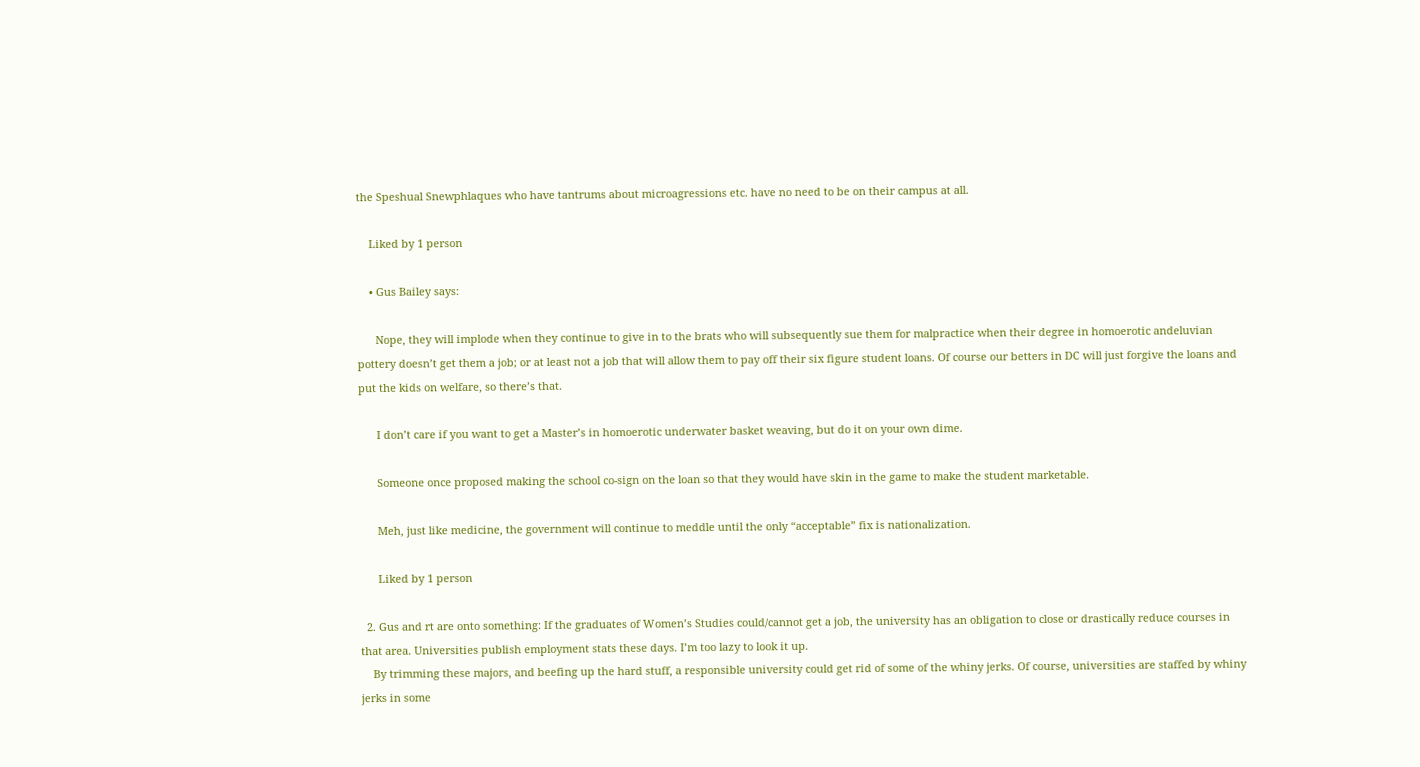the Speshual Snewphlaques who have tantrums about microagressions etc. have no need to be on their campus at all.

    Liked by 1 person

    • Gus Bailey says:

      Nope, they will implode when they continue to give in to the brats who will subsequently sue them for malpractice when their degree in homoerotic andeluvian pottery doesn’t get them a job; or at least not a job that will allow them to pay off their six figure student loans. Of course our betters in DC will just forgive the loans and put the kids on welfare, so there’s that.

      I don’t care if you want to get a Master’s in homoerotic underwater basket weaving, but do it on your own dime.

      Someone once proposed making the school co-sign on the loan so that they would have skin in the game to make the student marketable.

      Meh, just like medicine, the government will continue to meddle until the only “acceptable” fix is nationalization.

      Liked by 1 person

  2. Gus and rt are onto something: If the graduates of Women’s Studies could/cannot get a job, the university has an obligation to close or drastically reduce courses in that area. Universities publish employment stats these days. I’m too lazy to look it up.
    By trimming these majors, and beefing up the hard stuff, a responsible university could get rid of some of the whiny jerks. Of course, universities are staffed by whiny jerks in some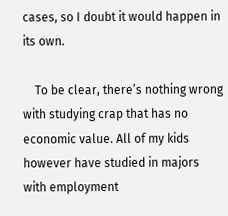cases, so I doubt it would happen in its own.

    To be clear, there’s nothing wrong with studying crap that has no economic value. All of my kids however have studied in majors with employment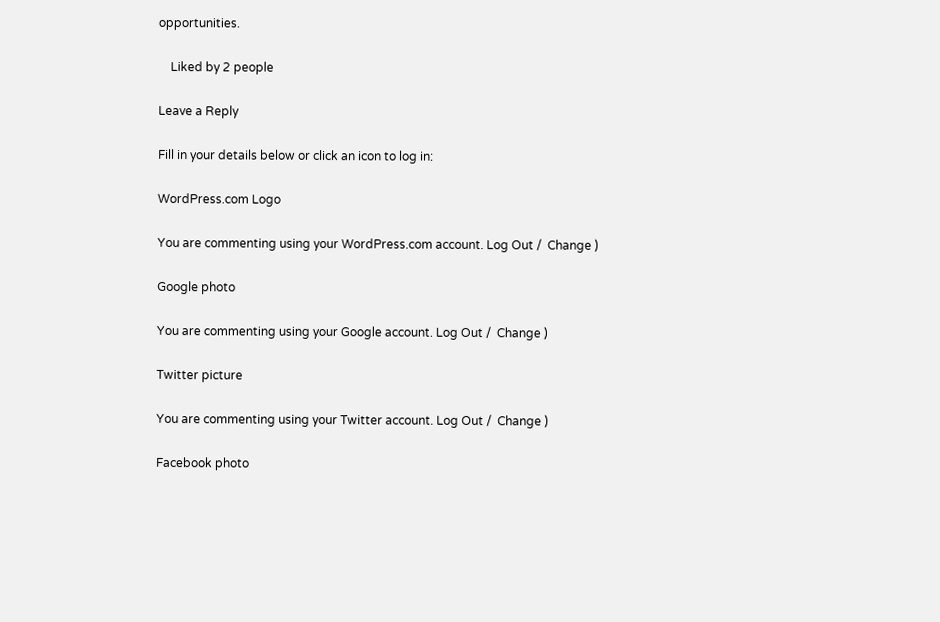opportunities.

    Liked by 2 people

Leave a Reply

Fill in your details below or click an icon to log in:

WordPress.com Logo

You are commenting using your WordPress.com account. Log Out /  Change )

Google photo

You are commenting using your Google account. Log Out /  Change )

Twitter picture

You are commenting using your Twitter account. Log Out /  Change )

Facebook photo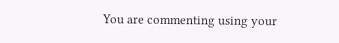You are commenting using your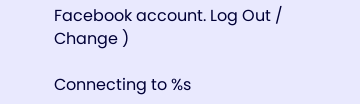Facebook account. Log Out /  Change )

Connecting to %s